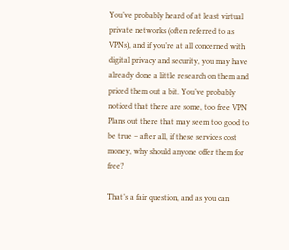You’ve probably heard of at least virtual private networks (often referred to as VPNs), and if you’re at all concerned with digital privacy and security, you may have already done a little research on them and priced them out a bit. You’ve probably noticed that there are some, too free VPN Plans out there that may seem too good to be true – after all, if these services cost money, why should anyone offer them for free?

That’s a fair question, and as you can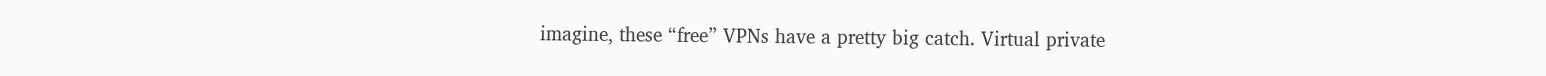imagine, these “free” VPNs have a pretty big catch. Virtual private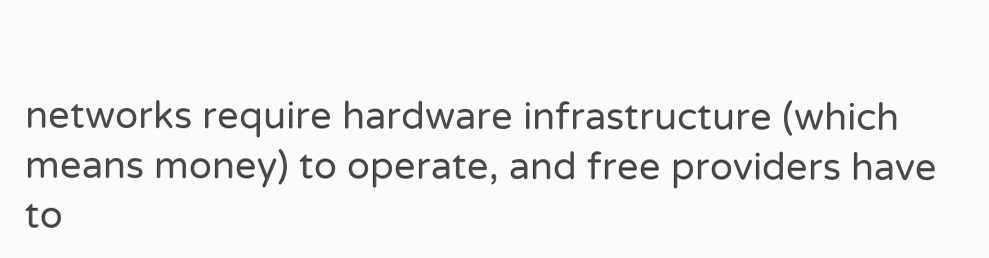networks require hardware infrastructure (which means money) to operate, and free providers have to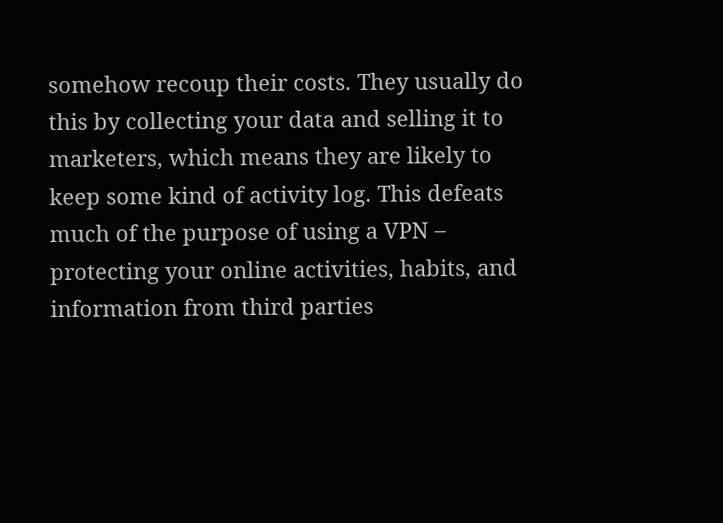somehow recoup their costs. They usually do this by collecting your data and selling it to marketers, which means they are likely to keep some kind of activity log. This defeats much of the purpose of using a VPN – protecting your online activities, habits, and information from third parties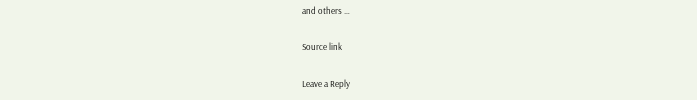and others …

Source link

Leave a Reply